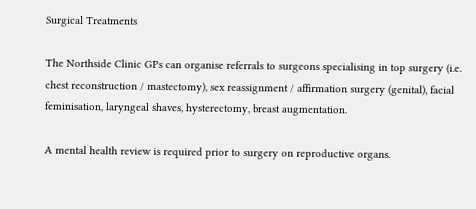Surgical Treatments

The Northside Clinic GPs can organise referrals to surgeons specialising in top surgery (i.e. chest reconstruction / mastectomy), sex reassignment / affirmation surgery (genital), facial feminisation, laryngeal shaves, hysterectomy, breast augmentation.

A mental health review is required prior to surgery on reproductive organs.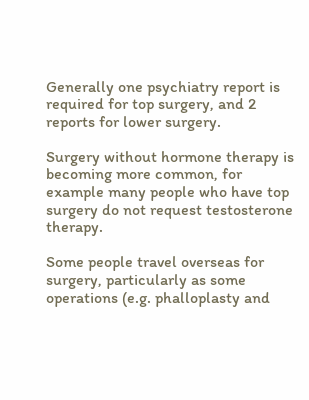Generally one psychiatry report is required for top surgery, and 2 reports for lower surgery.

Surgery without hormone therapy is becoming more common, for example many people who have top surgery do not request testosterone therapy.

Some people travel overseas for surgery, particularly as some operations (e.g. phalloplasty and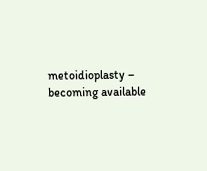metoidioplasty – becoming available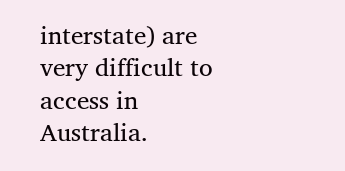interstate) are very difficult to access in Australia.